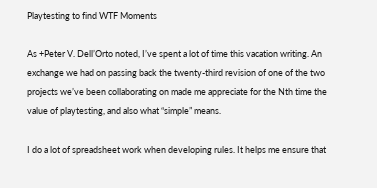Playtesting to find WTF Moments

As +Peter V. Dell’Orto noted, I’ve spent a lot of time this vacation writing. An exchange we had on passing back the twenty-third revision of one of the two projects we’ve been collaborating on made me appreciate for the Nth time the value of playtesting, and also what “simple” means.

I do a lot of spreadsheet work when developing rules. It helps me ensure that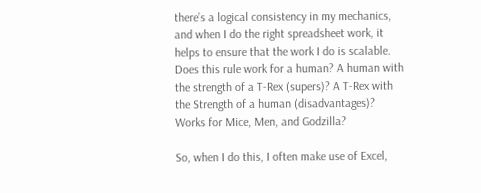there’s a logical consistency in my mechanics, and when I do the right spreadsheet work, it helps to ensure that the work I do is scalable. Does this rule work for a human? A human with the strength of a T-Rex (supers)? A T-Rex with the Strength of a human (disadvantages)? Works for Mice, Men, and Godzilla?

So, when I do this, I often make use of Excel,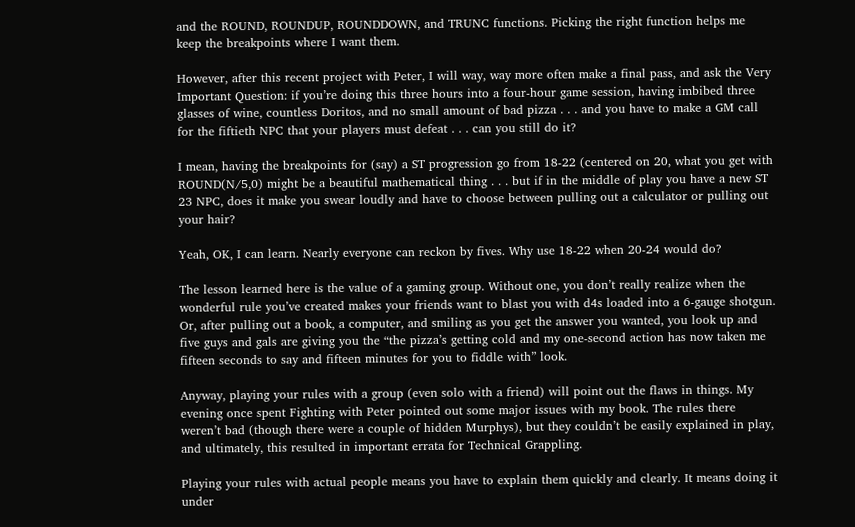and the ROUND, ROUNDUP, ROUNDDOWN, and TRUNC functions. Picking the right function helps me keep the breakpoints where I want them.

However, after this recent project with Peter, I will way, way more often make a final pass, and ask the Very Important Question: if you’re doing this three hours into a four-hour game session, having imbibed three glasses of wine, countless Doritos, and no small amount of bad pizza . . . and you have to make a GM call for the fiftieth NPC that your players must defeat . . . can you still do it?

I mean, having the breakpoints for (say) a ST progression go from 18-22 (centered on 20, what you get with ROUND(N/5,0) might be a beautiful mathematical thing . . . but if in the middle of play you have a new ST 23 NPC, does it make you swear loudly and have to choose between pulling out a calculator or pulling out your hair?

Yeah, OK, I can learn. Nearly everyone can reckon by fives. Why use 18-22 when 20-24 would do?

The lesson learned here is the value of a gaming group. Without one, you don’t really realize when the wonderful rule you’ve created makes your friends want to blast you with d4s loaded into a 6-gauge shotgun. Or, after pulling out a book, a computer, and smiling as you get the answer you wanted, you look up and five guys and gals are giving you the “the pizza’s getting cold and my one-second action has now taken me fifteen seconds to say and fifteen minutes for you to fiddle with” look.

Anyway, playing your rules with a group (even solo with a friend) will point out the flaws in things. My evening once spent Fighting with Peter pointed out some major issues with my book. The rules there weren’t bad (though there were a couple of hidden Murphys), but they couldn’t be easily explained in play, and ultimately, this resulted in important errata for Technical Grappling.

Playing your rules with actual people means you have to explain them quickly and clearly. It means doing it under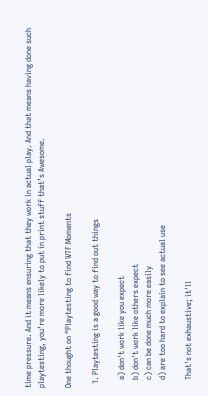time pressure. And it means ensuring that they work in actual play. And that means having done such playtesting, you’re more likely to put in print stuff that’s Awesome.

One thought on “Playtesting to find WTF Moments

  1. Playtesting is a good way to find out things

    a) don't work like you expect
    b) don't work like others expect
    c) can be done much more easily
    d) are too hard to explain to see actual use

    That's not exhaustive; it'll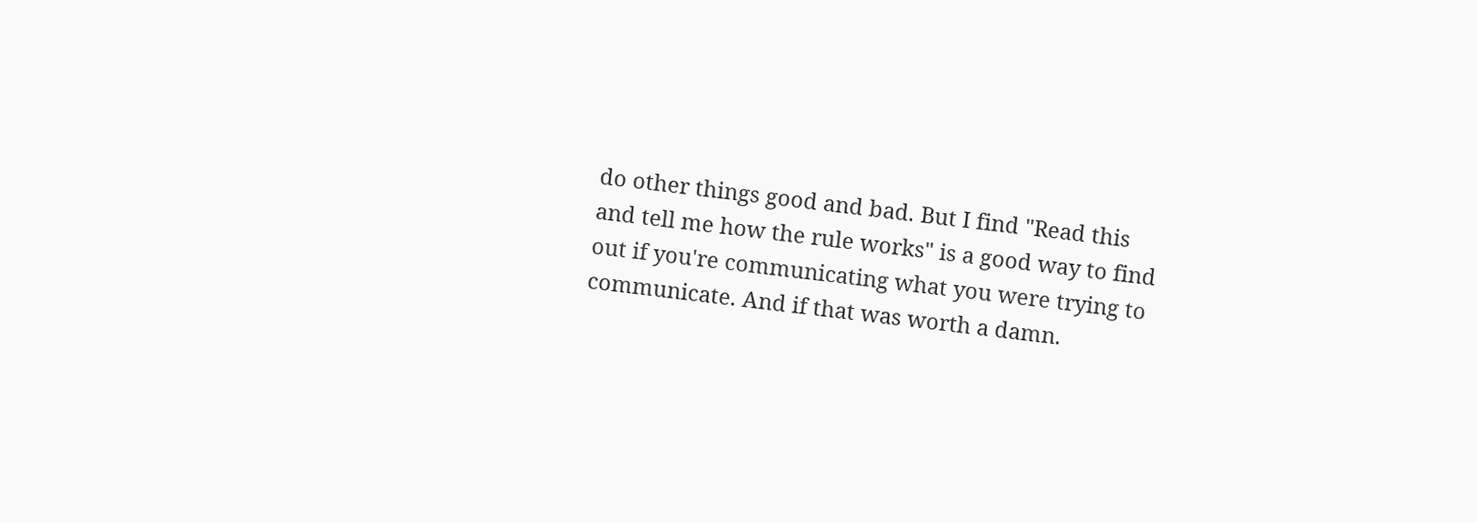do other things good and bad. But I find "Read this and tell me how the rule works" is a good way to find out if you're communicating what you were trying to communicate. And if that was worth a damn.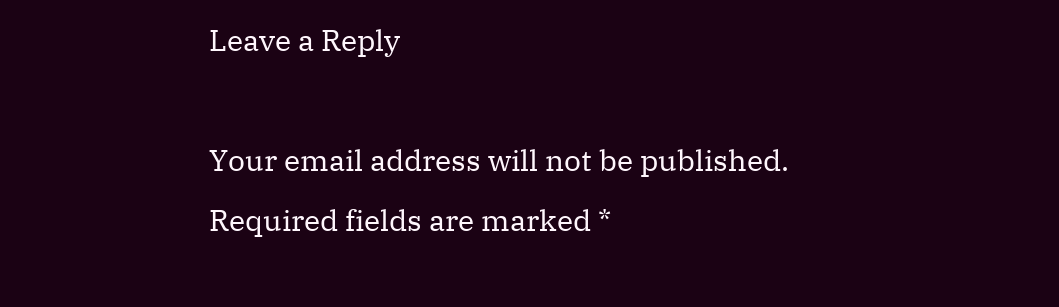Leave a Reply

Your email address will not be published. Required fields are marked *